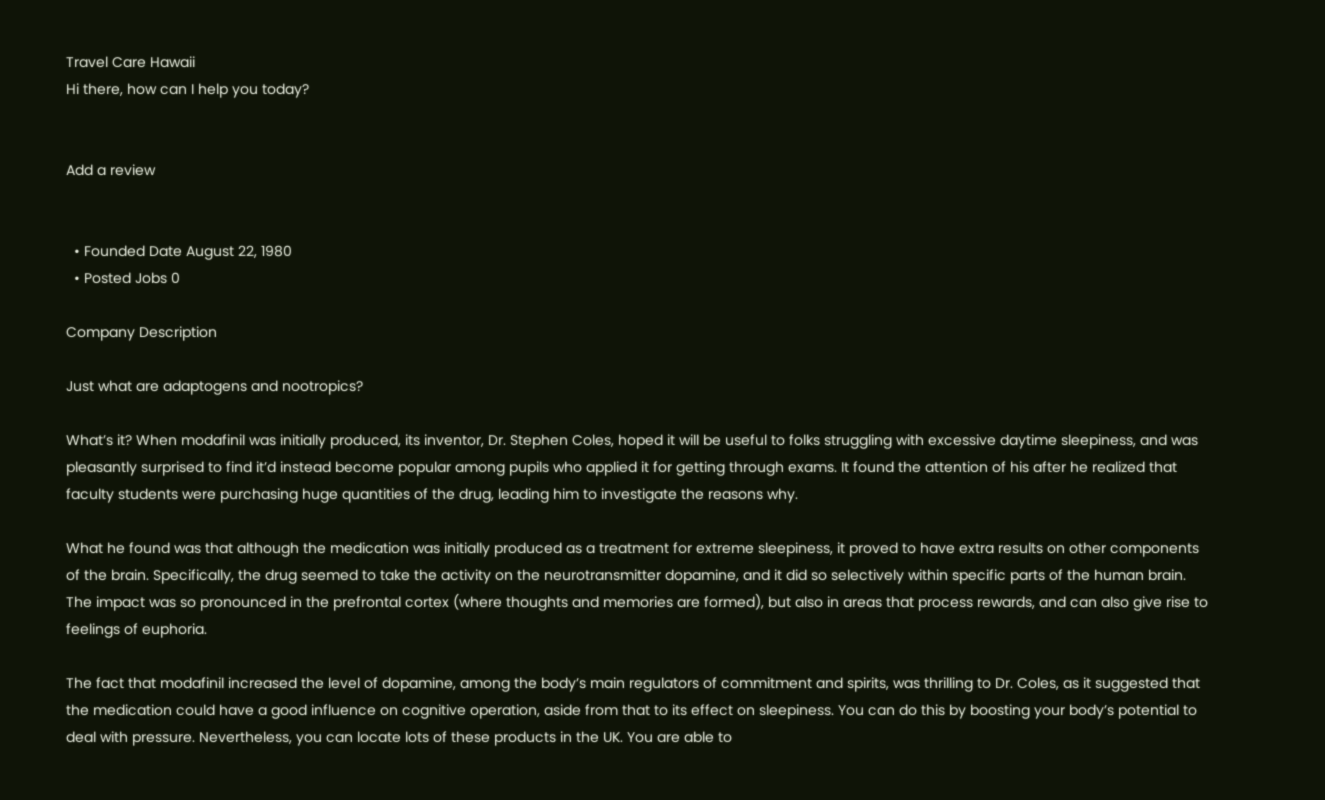Travel Care Hawaii
Hi there, how can I help you today?


Add a review


  • Founded Date August 22, 1980
  • Posted Jobs 0

Company Description

Just what are adaptogens and nootropics?

What’s it? When modafinil was initially produced, its inventor, Dr. Stephen Coles, hoped it will be useful to folks struggling with excessive daytime sleepiness, and was pleasantly surprised to find it’d instead become popular among pupils who applied it for getting through exams. It found the attention of his after he realized that faculty students were purchasing huge quantities of the drug, leading him to investigate the reasons why.

What he found was that although the medication was initially produced as a treatment for extreme sleepiness, it proved to have extra results on other components of the brain. Specifically, the drug seemed to take the activity on the neurotransmitter dopamine, and it did so selectively within specific parts of the human brain. The impact was so pronounced in the prefrontal cortex (where thoughts and memories are formed), but also in areas that process rewards, and can also give rise to feelings of euphoria.

The fact that modafinil increased the level of dopamine, among the body’s main regulators of commitment and spirits, was thrilling to Dr. Coles, as it suggested that the medication could have a good influence on cognitive operation, aside from that to its effect on sleepiness. You can do this by boosting your body’s potential to deal with pressure. Nevertheless, you can locate lots of these products in the UK. You are able to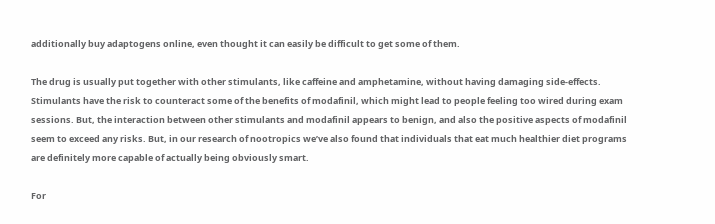additionally buy adaptogens online, even thought it can easily be difficult to get some of them.

The drug is usually put together with other stimulants, like caffeine and amphetamine, without having damaging side-effects. Stimulants have the risk to counteract some of the benefits of modafinil, which might lead to people feeling too wired during exam sessions. But, the interaction between other stimulants and modafinil appears to benign, and also the positive aspects of modafinil seem to exceed any risks. But, in our research of nootropics we’ve also found that individuals that eat much healthier diet programs are definitely more capable of actually being obviously smart.

For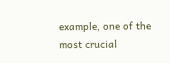example, one of the most crucial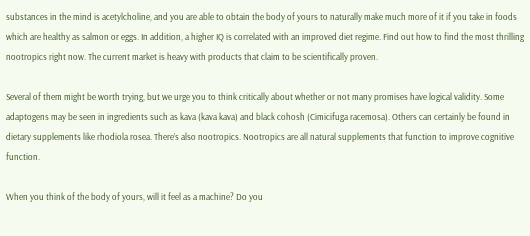substances in the mind is acetylcholine, and you are able to obtain the body of yours to naturally make much more of it if you take in foods which are healthy as salmon or eggs. In addition, a higher IQ is correlated with an improved diet regime. Find out how to find the most thrilling nootropics right now. The current market is heavy with products that claim to be scientifically proven.

Several of them might be worth trying, but we urge you to think critically about whether or not many promises have logical validity. Some adaptogens may be seen in ingredients such as kava (kava kava) and black cohosh (Cimicifuga racemosa). Others can certainly be found in dietary supplements like rhodiola rosea. There’s also nootropics. Nootropics are all natural supplements that function to improve cognitive function.

When you think of the body of yours, will it feel as a machine? Do you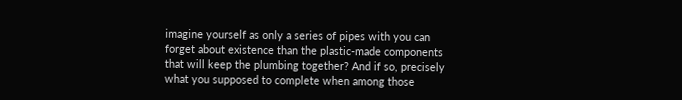imagine yourself as only a series of pipes with you can forget about existence than the plastic-made components that will keep the plumbing together? And if so, precisely what you supposed to complete when among those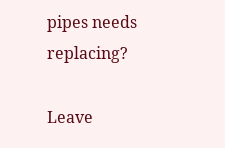pipes needs replacing?

Leave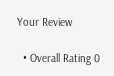Your Review

  • Overall Rating 0